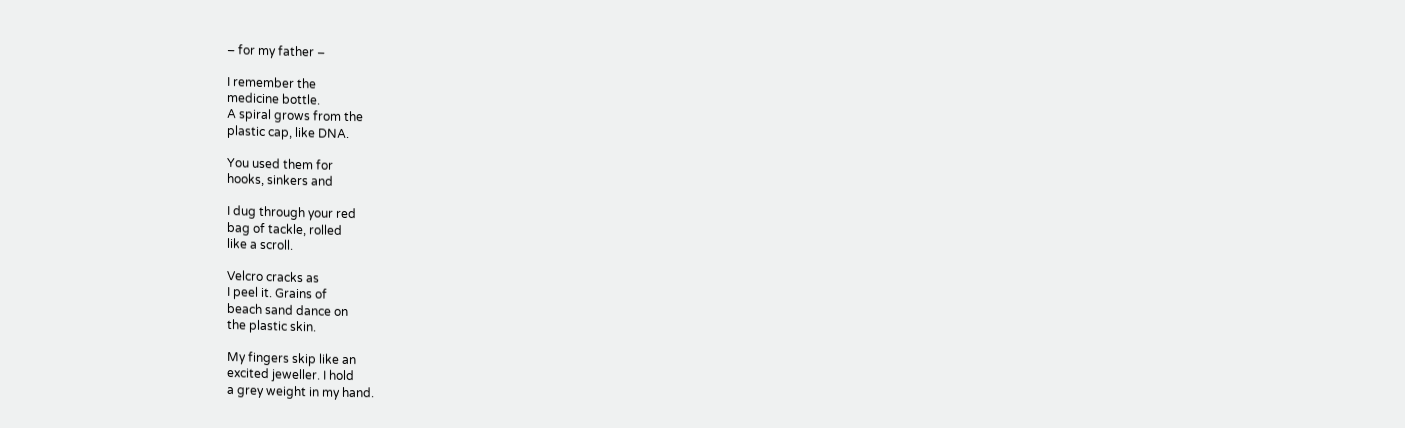– for my father –

I remember the
medicine bottle.
A spiral grows from the
plastic cap, like DNA.

You used them for
hooks, sinkers and

I dug through your red
bag of tackle, rolled
like a scroll.

Velcro cracks as
I peel it. Grains of
beach sand dance on
the plastic skin.

My fingers skip like an
excited jeweller. I hold
a grey weight in my hand.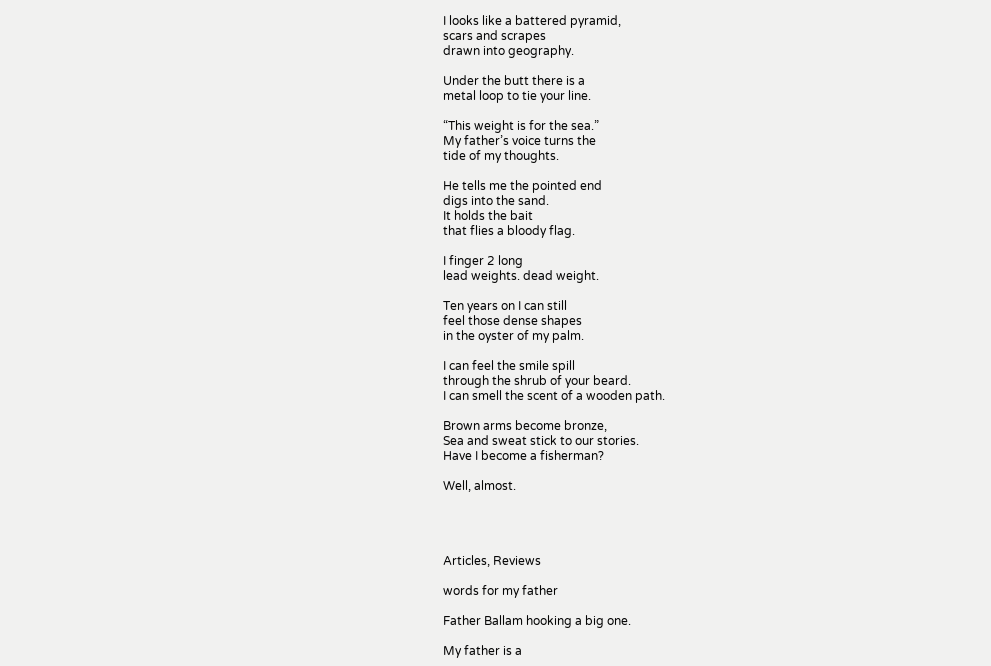I looks like a battered pyramid,
scars and scrapes
drawn into geography.

Under the butt there is a
metal loop to tie your line.

“This weight is for the sea.”
My father’s voice turns the
tide of my thoughts.

He tells me the pointed end
digs into the sand.
It holds the bait
that flies a bloody flag.

I finger 2 long
lead weights. dead weight.

Ten years on I can still
feel those dense shapes
in the oyster of my palm.

I can feel the smile spill
through the shrub of your beard.
I can smell the scent of a wooden path.

Brown arms become bronze,
Sea and sweat stick to our stories.
Have I become a fisherman?

Well, almost.




Articles, Reviews

words for my father

Father Ballam hooking a big one.

My father is a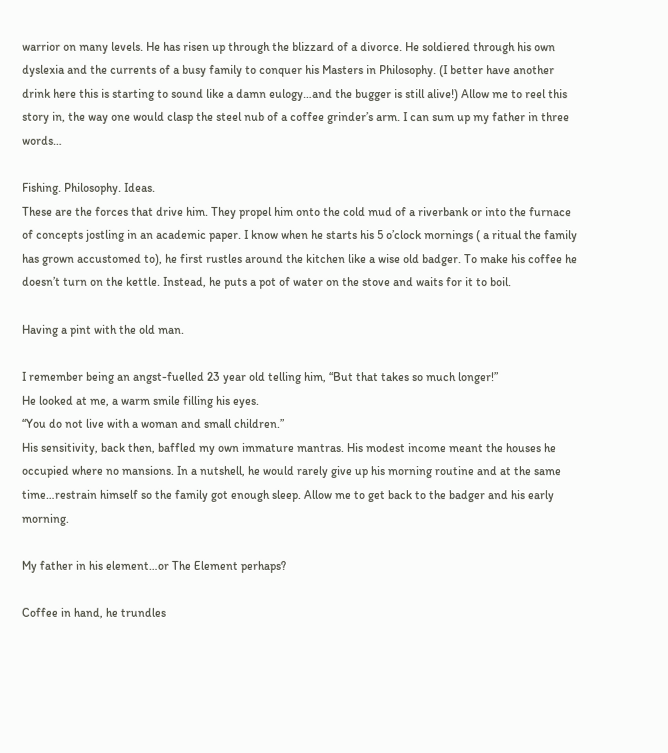warrior on many levels. He has risen up through the blizzard of a divorce. He soldiered through his own dyslexia and the currents of a busy family to conquer his Masters in Philosophy. (I better have another drink here this is starting to sound like a damn eulogy…and the bugger is still alive!) Allow me to reel this story in, the way one would clasp the steel nub of a coffee grinder’s arm. I can sum up my father in three words…

Fishing. Philosophy. Ideas.
These are the forces that drive him. They propel him onto the cold mud of a riverbank or into the furnace of concepts jostling in an academic paper. I know when he starts his 5 o’clock mornings ( a ritual the family has grown accustomed to), he first rustles around the kitchen like a wise old badger. To make his coffee he doesn’t turn on the kettle. Instead, he puts a pot of water on the stove and waits for it to boil.

Having a pint with the old man.

I remember being an angst-fuelled 23 year old telling him, “But that takes so much longer!”
He looked at me, a warm smile filling his eyes.
“You do not live with a woman and small children.”
His sensitivity, back then, baffled my own immature mantras. His modest income meant the houses he occupied where no mansions. In a nutshell, he would rarely give up his morning routine and at the same time…restrain himself so the family got enough sleep. Allow me to get back to the badger and his early morning.

My father in his element…or The Element perhaps?

Coffee in hand, he trundles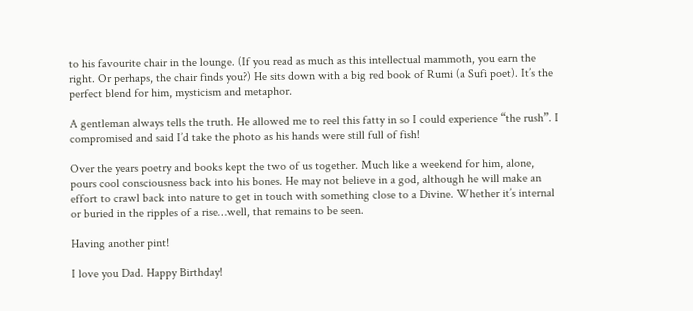to his favourite chair in the lounge. (If you read as much as this intellectual mammoth, you earn the right. Or perhaps, the chair finds you?) He sits down with a big red book of Rumi (a Sufi poet). It’s the perfect blend for him, mysticism and metaphor.

A gentleman always tells the truth. He allowed me to reel this fatty in so I could experience “the rush”. I compromised and said I’d take the photo as his hands were still full of fish!

Over the years poetry and books kept the two of us together. Much like a weekend for him, alone, pours cool consciousness back into his bones. He may not believe in a god, although he will make an effort to crawl back into nature to get in touch with something close to a Divine. Whether it’s internal or buried in the ripples of a rise…well, that remains to be seen.

Having another pint!

I love you Dad. Happy Birthday!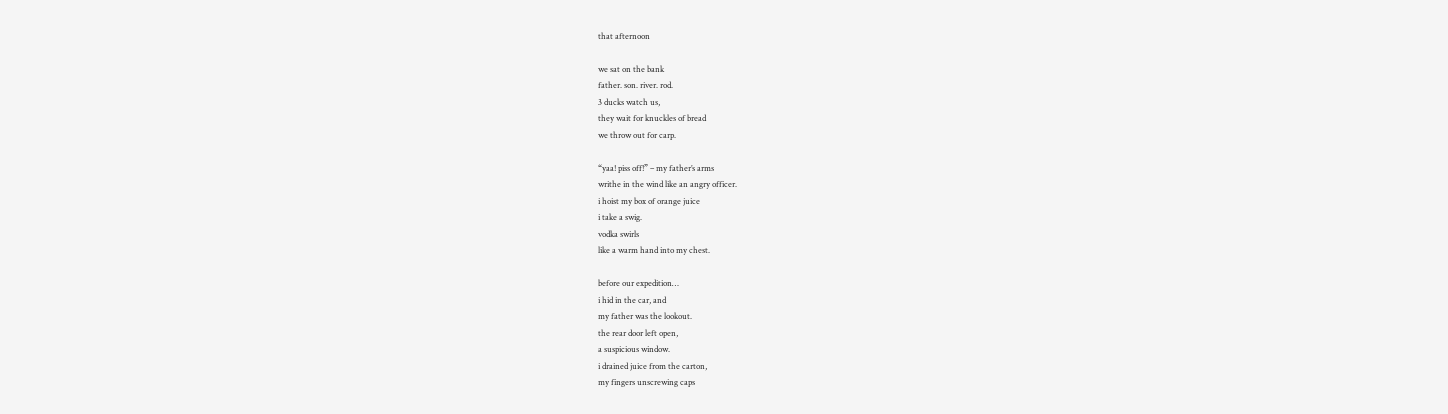that afternoon

we sat on the bank
father. son. river. rod.
3 ducks watch us,
they wait for knuckles of bread
we throw out for carp.

“yaa! piss off!” – my father’s arms
writhe in the wind like an angry officer.
i hoist my box of orange juice
i take a swig.
vodka swirls
like a warm hand into my chest.

before our expedition…
i hid in the car, and
my father was the lookout.
the rear door left open,
a suspicious window.
i drained juice from the carton,
my fingers unscrewing caps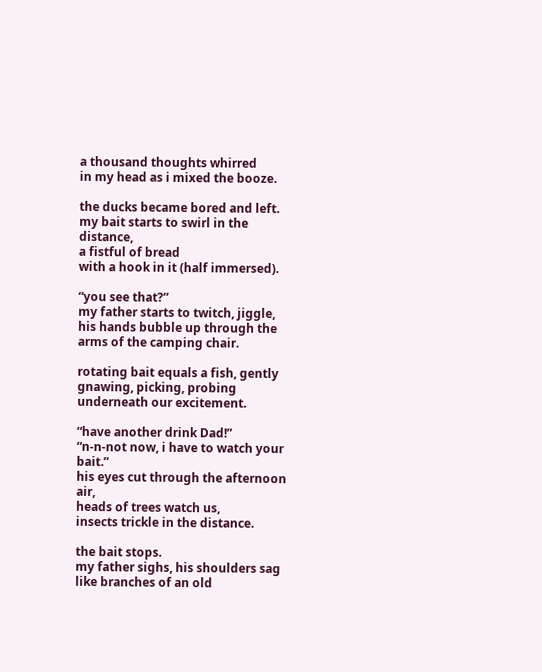a thousand thoughts whirred
in my head as i mixed the booze.

the ducks became bored and left.
my bait starts to swirl in the distance,
a fistful of bread
with a hook in it (half immersed).

“you see that?”
my father starts to twitch, jiggle,
his hands bubble up through the
arms of the camping chair.

rotating bait equals a fish, gently
gnawing, picking, probing
underneath our excitement.

“have another drink Dad!”
“n-n-not now, i have to watch your bait.”
his eyes cut through the afternoon air,
heads of trees watch us,
insects trickle in the distance.

the bait stops.
my father sighs, his shoulders sag
like branches of an old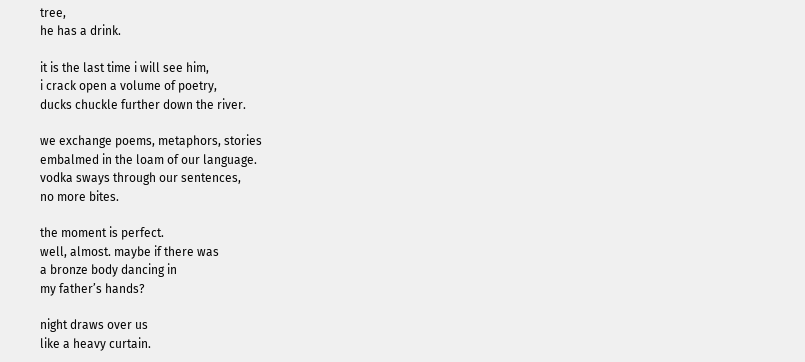tree,
he has a drink.

it is the last time i will see him,
i crack open a volume of poetry,
ducks chuckle further down the river.

we exchange poems, metaphors, stories
embalmed in the loam of our language.
vodka sways through our sentences,
no more bites.

the moment is perfect.
well, almost. maybe if there was
a bronze body dancing in
my father’s hands?

night draws over us
like a heavy curtain.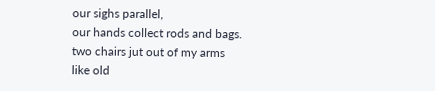our sighs parallel,
our hands collect rods and bags.
two chairs jut out of my arms
like old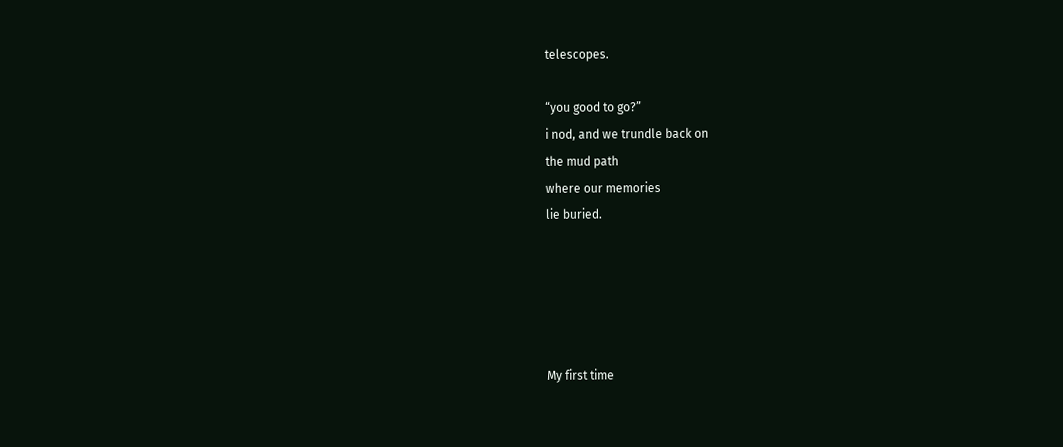telescopes.

“you good to go?”
i nod, and we trundle back on
the mud path
where our memories
lie buried.





My first time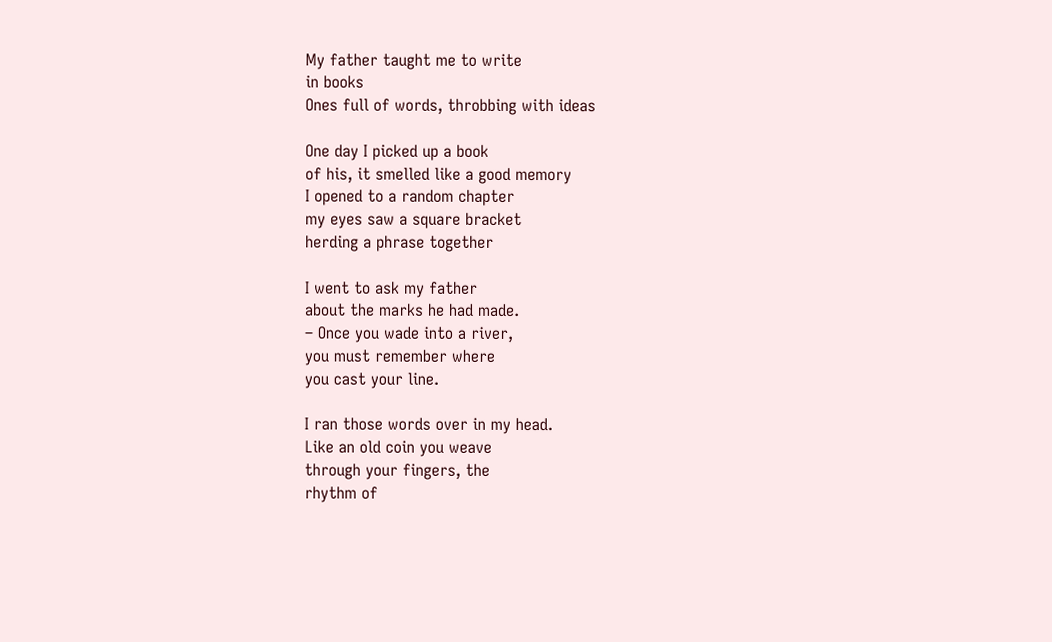My father taught me to write
in books
Ones full of words, throbbing with ideas

One day I picked up a book
of his, it smelled like a good memory
I opened to a random chapter
my eyes saw a square bracket
herding a phrase together

I went to ask my father
about the marks he had made.
– Once you wade into a river,
you must remember where
you cast your line.

I ran those words over in my head.
Like an old coin you weave
through your fingers, the
rhythm of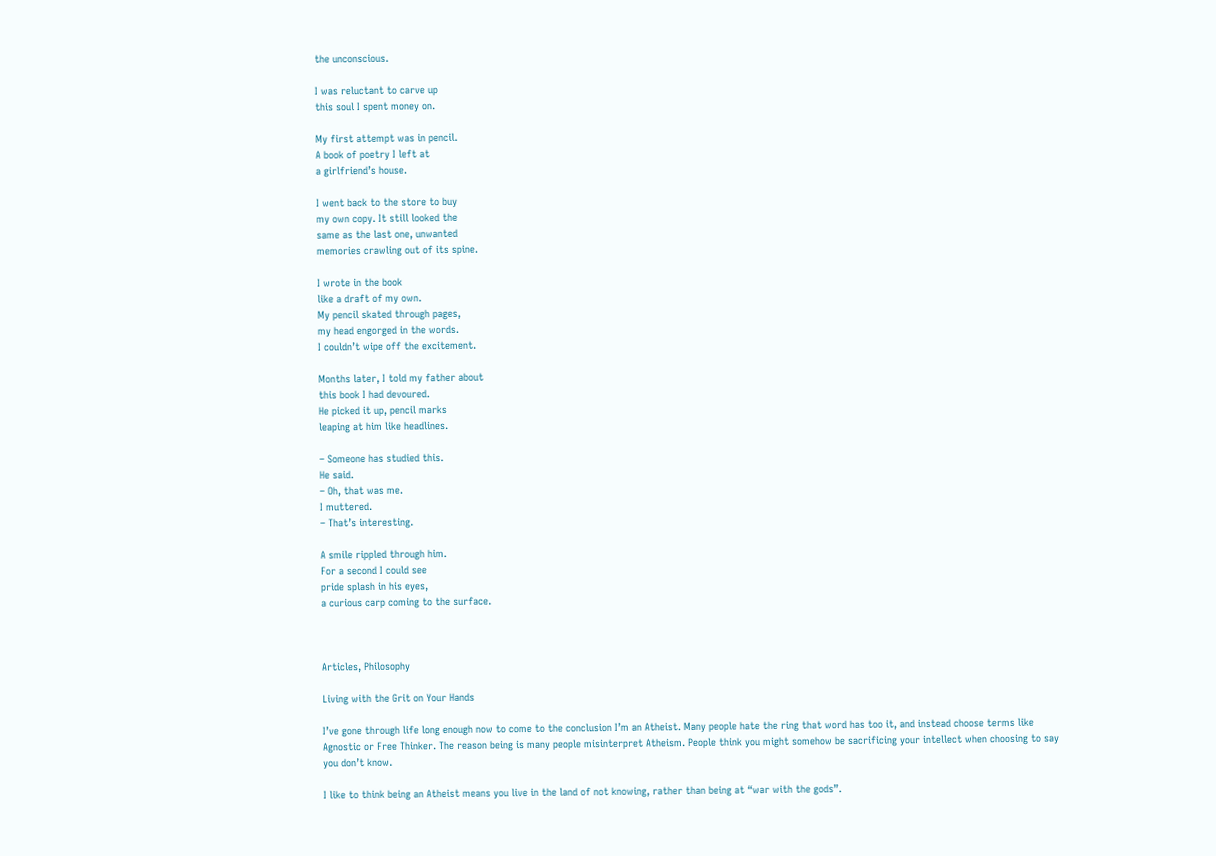the unconscious.

I was reluctant to carve up
this soul I spent money on.

My first attempt was in pencil.
A book of poetry I left at
a girlfriend’s house.

I went back to the store to buy
my own copy. It still looked the
same as the last one, unwanted
memories crawling out of its spine.

I wrote in the book
like a draft of my own.
My pencil skated through pages,
my head engorged in the words.
I couldn’t wipe off the excitement.

Months later, I told my father about
this book I had devoured.
He picked it up, pencil marks
leaping at him like headlines.

– Someone has studied this.
He said.
– Oh, that was me.
I muttered.
– That’s interesting.

A smile rippled through him.
For a second I could see
pride splash in his eyes,
a curious carp coming to the surface.



Articles, Philosophy

Living with the Grit on Your Hands

I’ve gone through life long enough now to come to the conclusion I’m an Atheist. Many people hate the ring that word has too it, and instead choose terms like Agnostic or Free Thinker. The reason being is many people misinterpret Atheism. People think you might somehow be sacrificing your intellect when choosing to say you don’t know.

I like to think being an Atheist means you live in the land of not knowing, rather than being at “war with the gods”.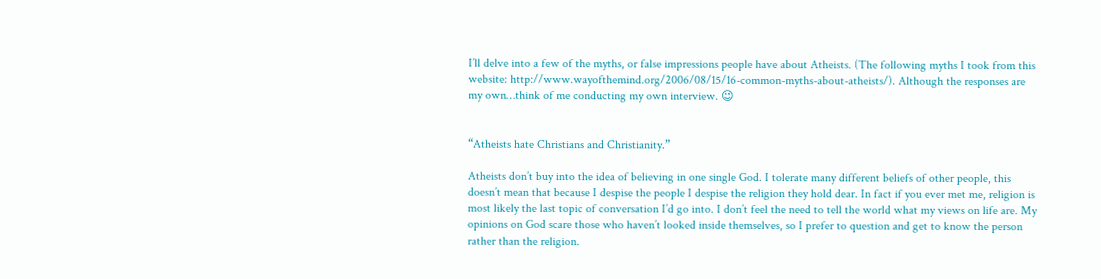I’ll delve into a few of the myths, or false impressions people have about Atheists. (The following myths I took from this website: http://www.wayofthemind.org/2006/08/15/16-common-myths-about-atheists/). Although the responses are my own…think of me conducting my own interview. 😉


“Atheists hate Christians and Christianity.”

Atheists don’t buy into the idea of believing in one single God. I tolerate many different beliefs of other people, this doesn’t mean that because I despise the people I despise the religion they hold dear. In fact if you ever met me, religion is most likely the last topic of conversation I’d go into. I don’t feel the need to tell the world what my views on life are. My opinions on God scare those who haven’t looked inside themselves, so I prefer to question and get to know the person rather than the religion.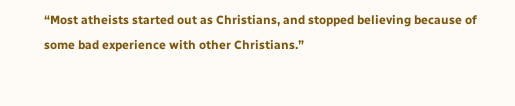“Most atheists started out as Christians, and stopped believing because of some bad experience with other Christians.”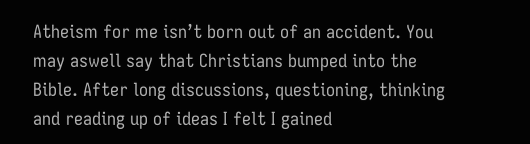Atheism for me isn’t born out of an accident. You may aswell say that Christians bumped into the Bible. After long discussions, questioning, thinking and reading up of ideas I felt I gained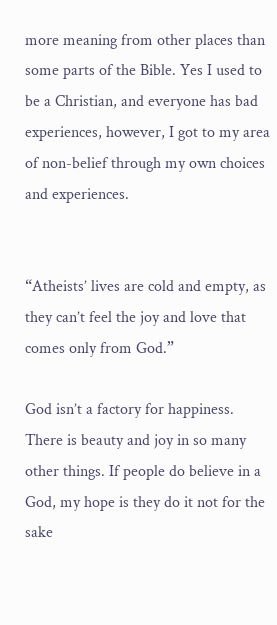more meaning from other places than some parts of the Bible. Yes I used to be a Christian, and everyone has bad experiences, however, I got to my area of non-belief through my own choices and experiences.


“Atheists’ lives are cold and empty, as they can’t feel the joy and love that comes only from God.”

God isn’t a factory for happiness. There is beauty and joy in so many other things. If people do believe in a God, my hope is they do it not for the sake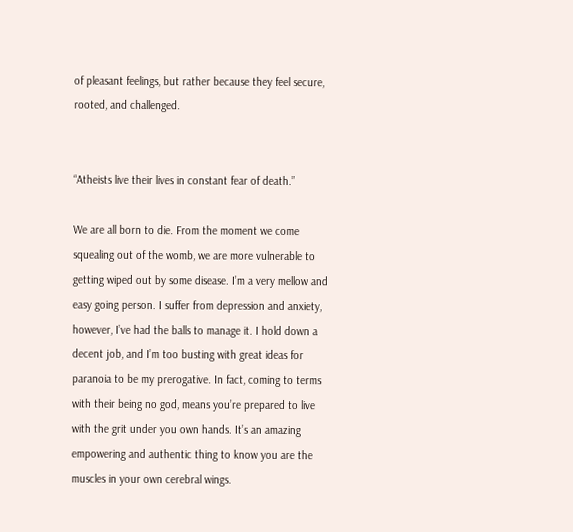of pleasant feelings, but rather because they feel secure, rooted, and challenged.


“Atheists live their lives in constant fear of death.”

We are all born to die. From the moment we come squealing out of the womb, we are more vulnerable to getting wiped out by some disease. I’m a very mellow and easy going person. I suffer from depression and anxiety, however, I’ve had the balls to manage it. I hold down a decent job, and I’m too busting with great ideas for paranoia to be my prerogative. In fact, coming to terms with their being no god, means you’re prepared to live with the grit under you own hands. It’s an amazing empowering and authentic thing to know you are the muscles in your own cerebral wings.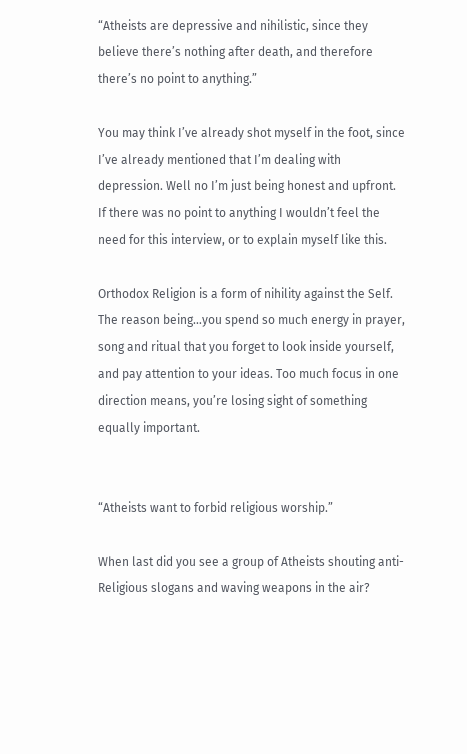“Atheists are depressive and nihilistic, since they believe there’s nothing after death, and therefore there’s no point to anything.”

You may think I’ve already shot myself in the foot, since I’ve already mentioned that I’m dealing with depression. Well no I’m just being honest and upfront. If there was no point to anything I wouldn’t feel the need for this interview, or to explain myself like this.

Orthodox Religion is a form of nihility against the Self. The reason being…you spend so much energy in prayer, song and ritual that you forget to look inside yourself, and pay attention to your ideas. Too much focus in one direction means, you’re losing sight of something equally important.


“Atheists want to forbid religious worship.”

When last did you see a group of Atheists shouting anti-Religious slogans and waving weapons in the air?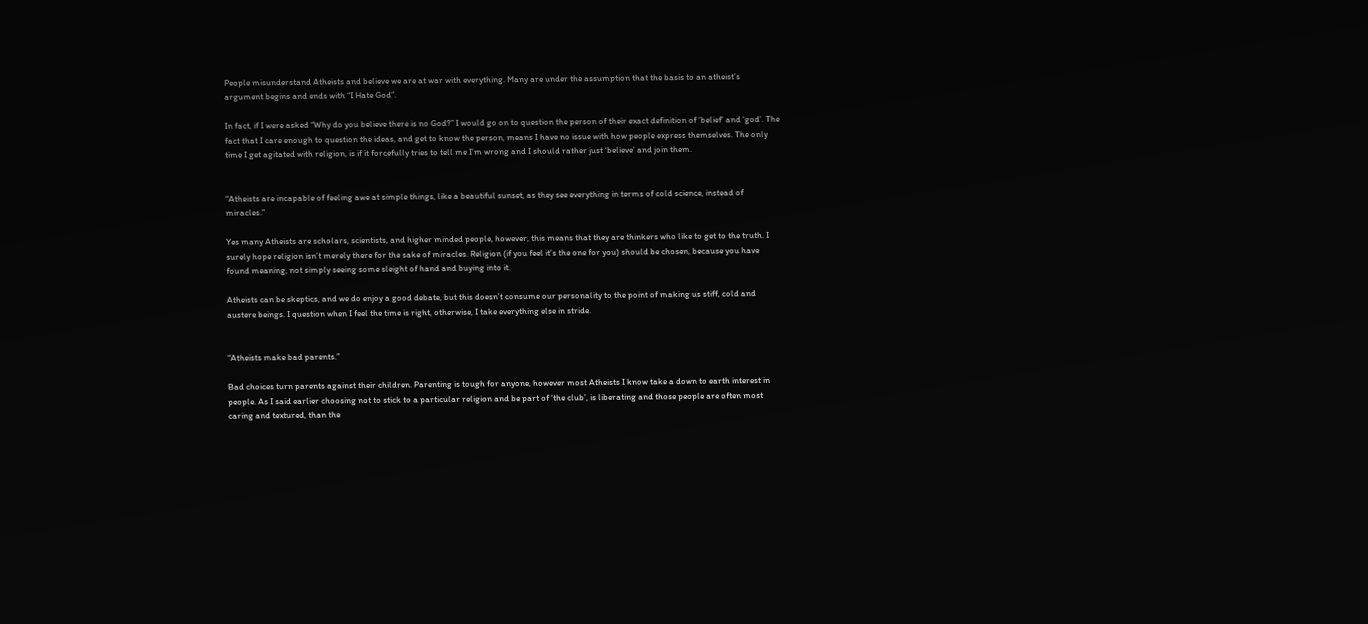People misunderstand Atheists and believe we are at war with everything. Many are under the assumption that the basis to an atheist’s argument begins and ends with “I Hate God”.

In fact, if I were asked “Why do you believe there is no God?” I would go on to question the person of their exact definition of ‘belief’ and ‘god’. The fact that I care enough to question the ideas, and get to know the person, means I have no issue with how people express themselves. The only time I get agitated with religion, is if it forcefully tries to tell me I’m wrong and I should rather just ‘believe’ and join them.


“Atheists are incapable of feeling awe at simple things, like a beautiful sunset, as they see everything in terms of cold science, instead of miracles.”

Yes many Atheists are scholars, scientists, and higher minded people, however, this means that they are thinkers who like to get to the truth. I surely hope religion isn’t merely there for the sake of miracles. Religion (if you feel it’s the one for you) should be chosen, because you have found meaning, not simply seeing some sleight of hand and buying into it.

Atheists can be skeptics, and we do enjoy a good debate, but this doesn’t consume our personality to the point of making us stiff, cold and austere beings. I question when I feel the time is right, otherwise, I take everything else in stride.


“Atheists make bad parents.”

Bad choices turn parents against their children. Parenting is tough for anyone, however most Atheists I know take a down to earth interest in people. As I said earlier choosing not to stick to a particular religion and be part of ‘the club’, is liberating and those people are often most caring and textured, than the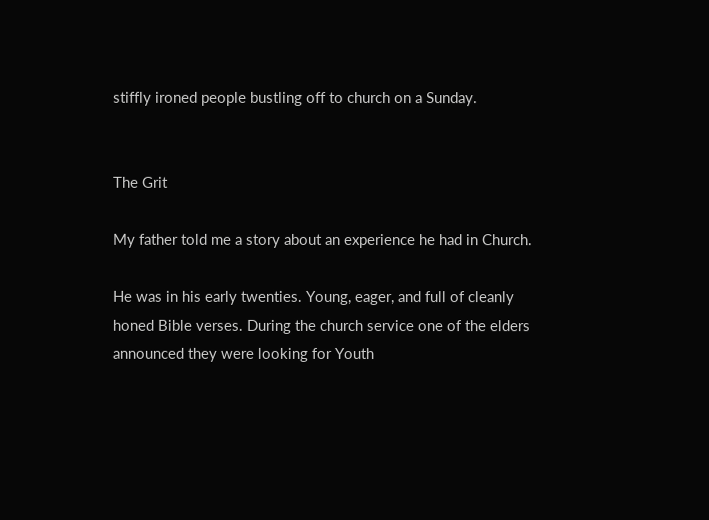stiffly ironed people bustling off to church on a Sunday.


The Grit

My father told me a story about an experience he had in Church.

He was in his early twenties. Young, eager, and full of cleanly honed Bible verses. During the church service one of the elders announced they were looking for Youth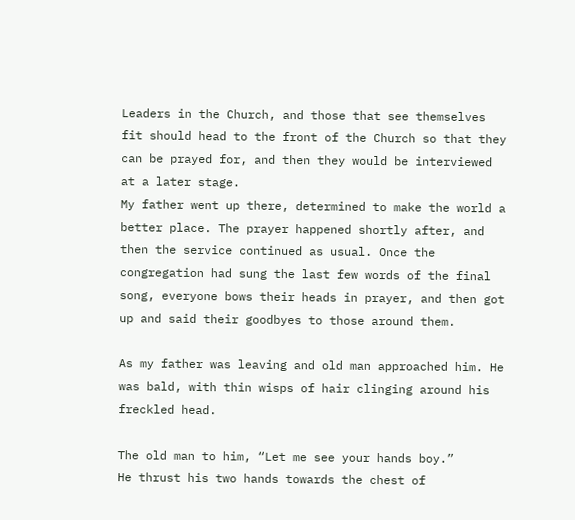Leaders in the Church, and those that see themselves fit should head to the front of the Church so that they can be prayed for, and then they would be interviewed at a later stage.
My father went up there, determined to make the world a better place. The prayer happened shortly after, and then the service continued as usual. Once the congregation had sung the last few words of the final song, everyone bows their heads in prayer, and then got up and said their goodbyes to those around them.

As my father was leaving and old man approached him. He was bald, with thin wisps of hair clinging around his freckled head.

The old man to him, “Let me see your hands boy.”
He thrust his two hands towards the chest of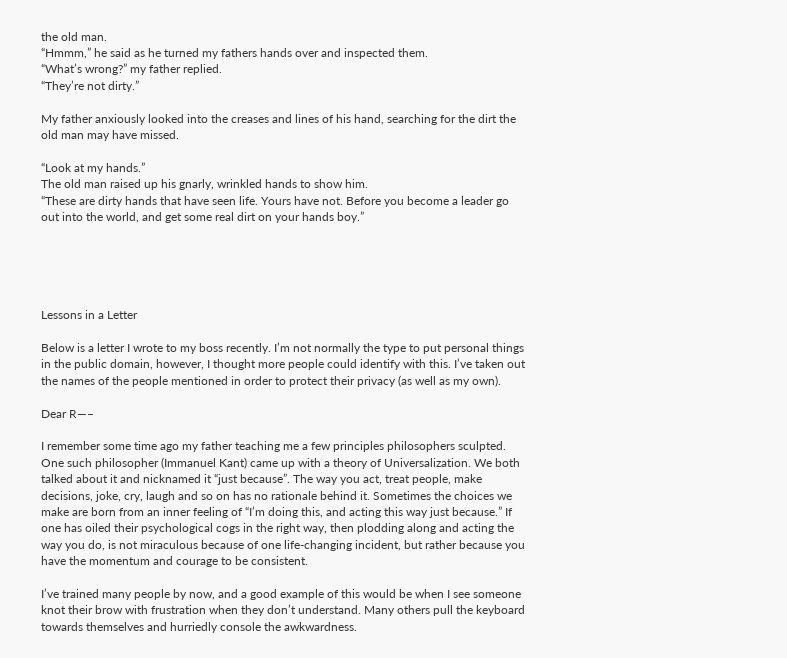the old man.
“Hmmm,” he said as he turned my fathers hands over and inspected them.
“What’s wrong?” my father replied.
“They’re not dirty.”

My father anxiously looked into the creases and lines of his hand, searching for the dirt the old man may have missed.

“Look at my hands.”
The old man raised up his gnarly, wrinkled hands to show him.
“These are dirty hands that have seen life. Yours have not. Before you become a leader go out into the world, and get some real dirt on your hands boy.”





Lessons in a Letter

Below is a letter I wrote to my boss recently. I’m not normally the type to put personal things in the public domain, however, I thought more people could identify with this. I’ve taken out the names of the people mentioned in order to protect their privacy (as well as my own).

Dear R—–

I remember some time ago my father teaching me a few principles philosophers sculpted. One such philosopher (Immanuel Kant) came up with a theory of Universalization. We both talked about it and nicknamed it “just because”. The way you act, treat people, make decisions, joke, cry, laugh and so on has no rationale behind it. Sometimes the choices we make are born from an inner feeling of “I’m doing this, and acting this way just because.” If one has oiled their psychological cogs in the right way, then plodding along and acting the way you do, is not miraculous because of one life-changing incident, but rather because you have the momentum and courage to be consistent.

I’ve trained many people by now, and a good example of this would be when I see someone knot their brow with frustration when they don’t understand. Many others pull the keyboard towards themselves and hurriedly console the awkwardness.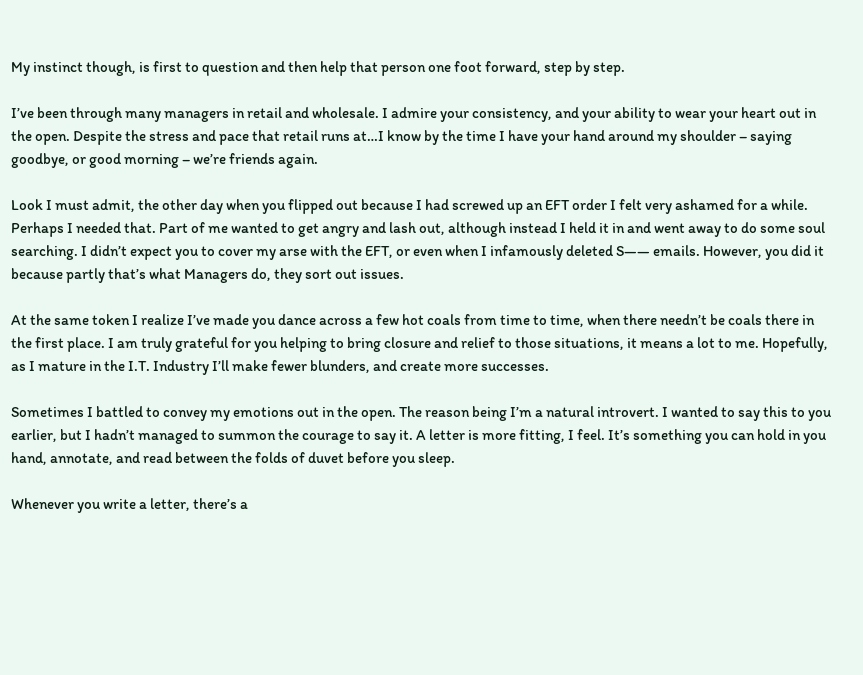My instinct though, is first to question and then help that person one foot forward, step by step.

I’ve been through many managers in retail and wholesale. I admire your consistency, and your ability to wear your heart out in the open. Despite the stress and pace that retail runs at…I know by the time I have your hand around my shoulder – saying goodbye, or good morning – we’re friends again.

Look I must admit, the other day when you flipped out because I had screwed up an EFT order I felt very ashamed for a while. Perhaps I needed that. Part of me wanted to get angry and lash out, although instead I held it in and went away to do some soul searching. I didn’t expect you to cover my arse with the EFT, or even when I infamously deleted S—— emails. However, you did it because partly that’s what Managers do, they sort out issues.

At the same token I realize I’ve made you dance across a few hot coals from time to time, when there needn’t be coals there in the first place. I am truly grateful for you helping to bring closure and relief to those situations, it means a lot to me. Hopefully, as I mature in the I.T. Industry I’ll make fewer blunders, and create more successes.

Sometimes I battled to convey my emotions out in the open. The reason being I’m a natural introvert. I wanted to say this to you earlier, but I hadn’t managed to summon the courage to say it. A letter is more fitting, I feel. It’s something you can hold in you hand, annotate, and read between the folds of duvet before you sleep.

Whenever you write a letter, there’s a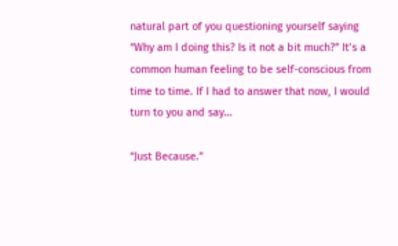natural part of you questioning yourself saying “Why am I doing this? Is it not a bit much?” It’s a common human feeling to be self-conscious from time to time. If I had to answer that now, I would turn to you and say…

“Just Because.”